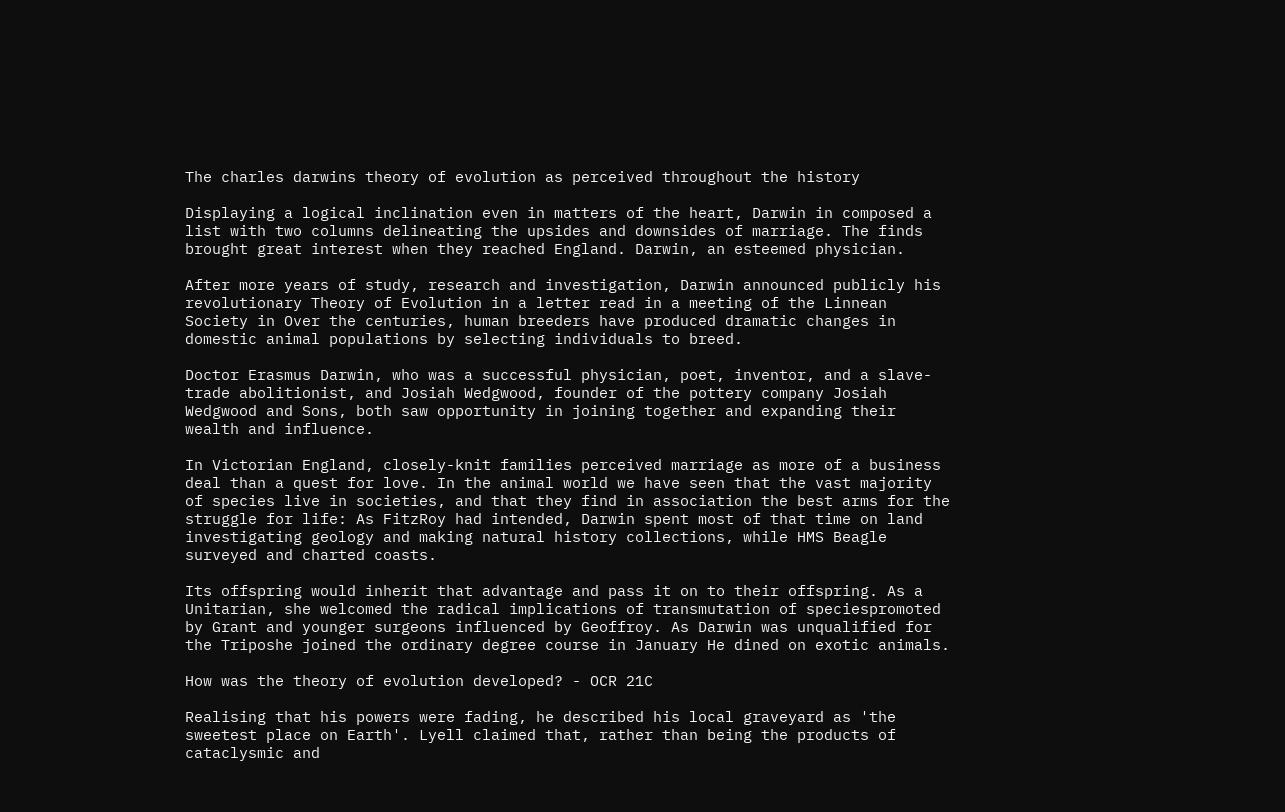The charles darwins theory of evolution as perceived throughout the history

Displaying a logical inclination even in matters of the heart, Darwin in composed a list with two columns delineating the upsides and downsides of marriage. The finds brought great interest when they reached England. Darwin, an esteemed physician.

After more years of study, research and investigation, Darwin announced publicly his revolutionary Theory of Evolution in a letter read in a meeting of the Linnean Society in Over the centuries, human breeders have produced dramatic changes in domestic animal populations by selecting individuals to breed.

Doctor Erasmus Darwin, who was a successful physician, poet, inventor, and a slave-trade abolitionist, and Josiah Wedgwood, founder of the pottery company Josiah Wedgwood and Sons, both saw opportunity in joining together and expanding their wealth and influence.

In Victorian England, closely-knit families perceived marriage as more of a business deal than a quest for love. In the animal world we have seen that the vast majority of species live in societies, and that they find in association the best arms for the struggle for life: As FitzRoy had intended, Darwin spent most of that time on land investigating geology and making natural history collections, while HMS Beagle surveyed and charted coasts.

Its offspring would inherit that advantage and pass it on to their offspring. As a Unitarian, she welcomed the radical implications of transmutation of speciespromoted by Grant and younger surgeons influenced by Geoffroy. As Darwin was unqualified for the Triposhe joined the ordinary degree course in January He dined on exotic animals.

How was the theory of evolution developed? - OCR 21C

Realising that his powers were fading, he described his local graveyard as 'the sweetest place on Earth'. Lyell claimed that, rather than being the products of cataclysmic and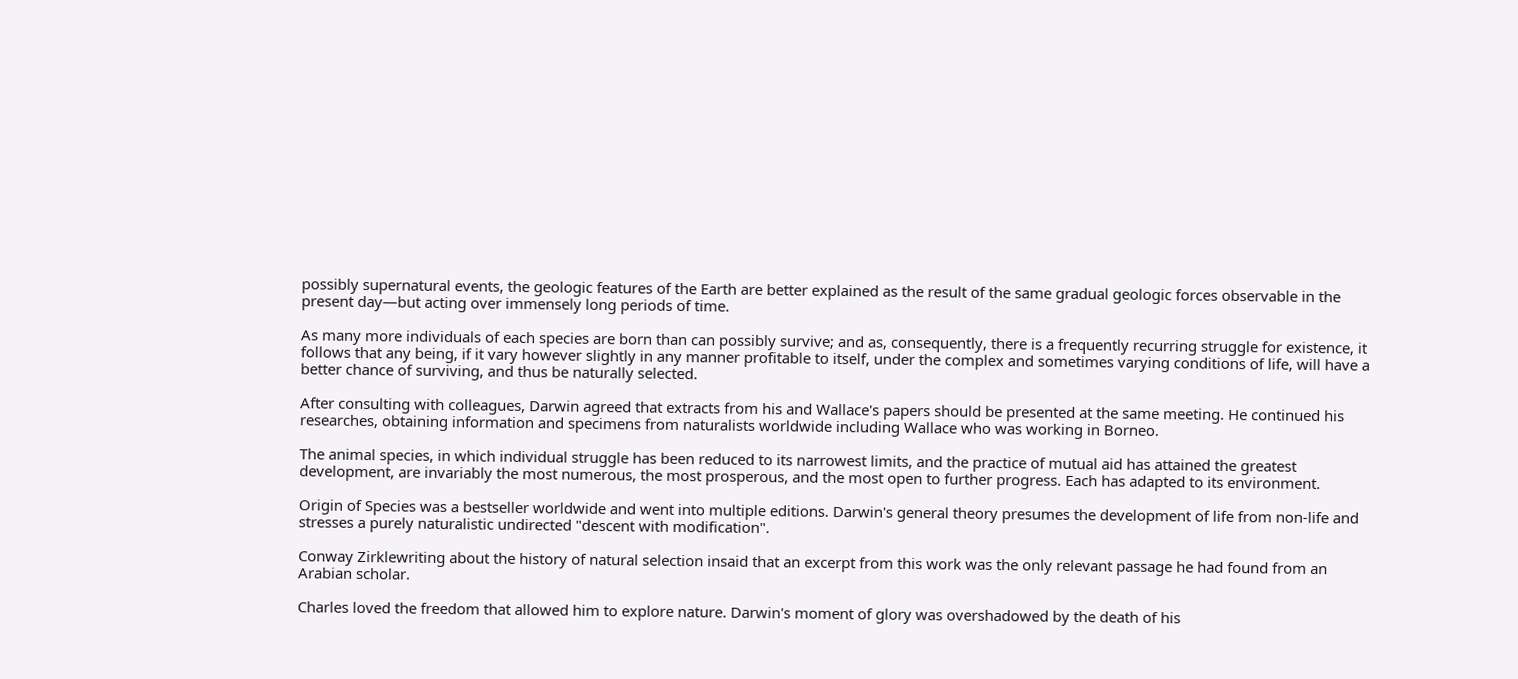possibly supernatural events, the geologic features of the Earth are better explained as the result of the same gradual geologic forces observable in the present day—but acting over immensely long periods of time.

As many more individuals of each species are born than can possibly survive; and as, consequently, there is a frequently recurring struggle for existence, it follows that any being, if it vary however slightly in any manner profitable to itself, under the complex and sometimes varying conditions of life, will have a better chance of surviving, and thus be naturally selected.

After consulting with colleagues, Darwin agreed that extracts from his and Wallace's papers should be presented at the same meeting. He continued his researches, obtaining information and specimens from naturalists worldwide including Wallace who was working in Borneo.

The animal species, in which individual struggle has been reduced to its narrowest limits, and the practice of mutual aid has attained the greatest development, are invariably the most numerous, the most prosperous, and the most open to further progress. Each has adapted to its environment.

Origin of Species was a bestseller worldwide and went into multiple editions. Darwin's general theory presumes the development of life from non-life and stresses a purely naturalistic undirected "descent with modification".

Conway Zirklewriting about the history of natural selection insaid that an excerpt from this work was the only relevant passage he had found from an Arabian scholar.

Charles loved the freedom that allowed him to explore nature. Darwin's moment of glory was overshadowed by the death of his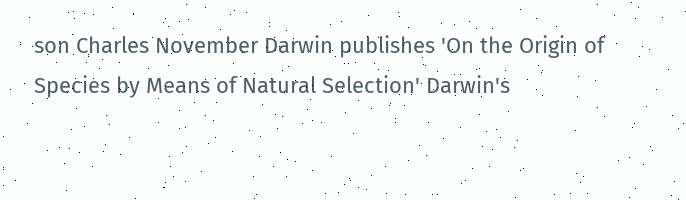son Charles November Darwin publishes 'On the Origin of Species by Means of Natural Selection' Darwin's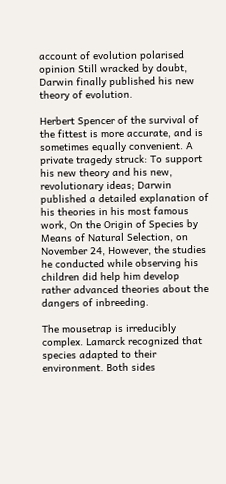account of evolution polarised opinion Still wracked by doubt, Darwin finally published his new theory of evolution.

Herbert Spencer of the survival of the fittest is more accurate, and is sometimes equally convenient. A private tragedy struck: To support his new theory and his new, revolutionary ideas; Darwin published a detailed explanation of his theories in his most famous work, On the Origin of Species by Means of Natural Selection, on November 24, However, the studies he conducted while observing his children did help him develop rather advanced theories about the dangers of inbreeding.

The mousetrap is irreducibly complex. Lamarck recognized that species adapted to their environment. Both sides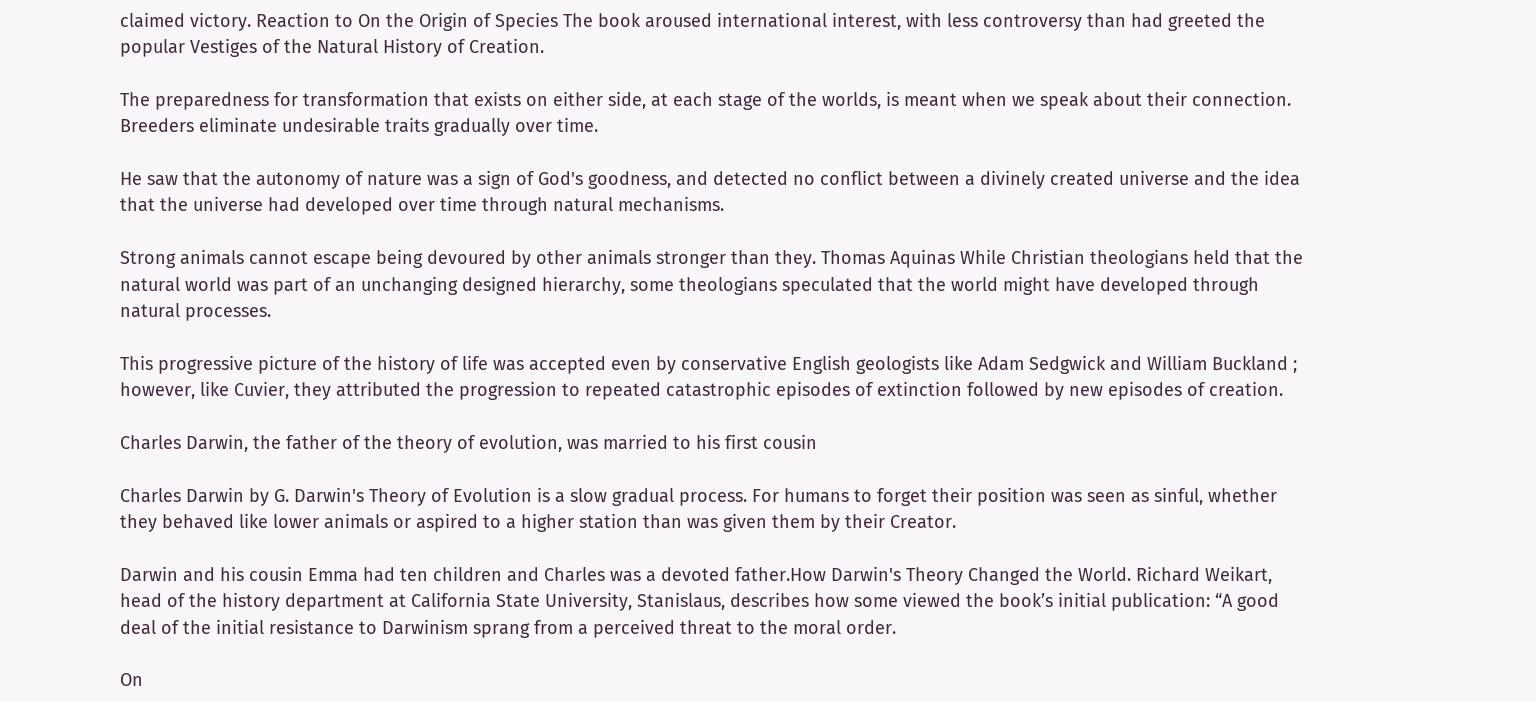claimed victory. Reaction to On the Origin of Species The book aroused international interest, with less controversy than had greeted the popular Vestiges of the Natural History of Creation.

The preparedness for transformation that exists on either side, at each stage of the worlds, is meant when we speak about their connection. Breeders eliminate undesirable traits gradually over time.

He saw that the autonomy of nature was a sign of God's goodness, and detected no conflict between a divinely created universe and the idea that the universe had developed over time through natural mechanisms.

Strong animals cannot escape being devoured by other animals stronger than they. Thomas Aquinas While Christian theologians held that the natural world was part of an unchanging designed hierarchy, some theologians speculated that the world might have developed through natural processes.

This progressive picture of the history of life was accepted even by conservative English geologists like Adam Sedgwick and William Buckland ; however, like Cuvier, they attributed the progression to repeated catastrophic episodes of extinction followed by new episodes of creation.

Charles Darwin, the father of the theory of evolution, was married to his first cousin

Charles Darwin by G. Darwin's Theory of Evolution is a slow gradual process. For humans to forget their position was seen as sinful, whether they behaved like lower animals or aspired to a higher station than was given them by their Creator.

Darwin and his cousin Emma had ten children and Charles was a devoted father.How Darwin's Theory Changed the World. Richard Weikart, head of the history department at California State University, Stanislaus, describes how some viewed the book’s initial publication: “A good deal of the initial resistance to Darwinism sprang from a perceived threat to the moral order.

On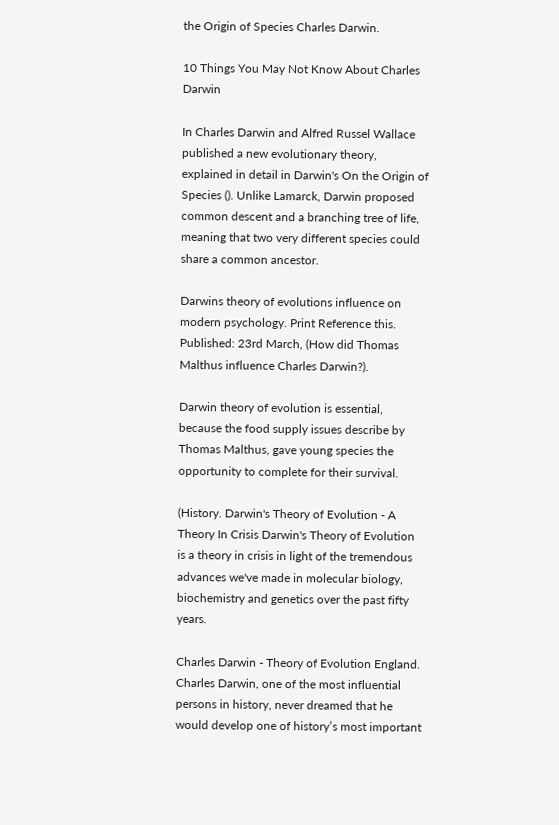the Origin of Species Charles Darwin.

10 Things You May Not Know About Charles Darwin

In Charles Darwin and Alfred Russel Wallace published a new evolutionary theory, explained in detail in Darwin's On the Origin of Species (). Unlike Lamarck, Darwin proposed common descent and a branching tree of life, meaning that two very different species could share a common ancestor.

Darwins theory of evolutions influence on modern psychology. Print Reference this. Published: 23rd March, (How did Thomas Malthus influence Charles Darwin?).

Darwin theory of evolution is essential, because the food supply issues describe by Thomas Malthus, gave young species the opportunity to complete for their survival.

(History. Darwin's Theory of Evolution - A Theory In Crisis Darwin's Theory of Evolution is a theory in crisis in light of the tremendous advances we've made in molecular biology, biochemistry and genetics over the past fifty years.

Charles Darwin - Theory of Evolution England. Charles Darwin, one of the most influential persons in history, never dreamed that he would develop one of history’s most important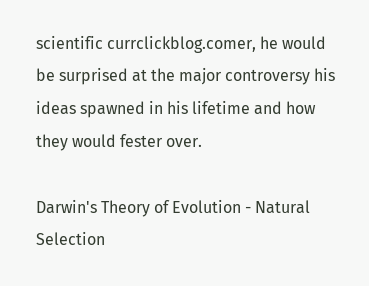scientific currclickblog.comer, he would be surprised at the major controversy his ideas spawned in his lifetime and how they would fester over.

Darwin's Theory of Evolution - Natural Selection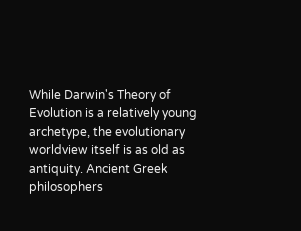While Darwin's Theory of Evolution is a relatively young archetype, the evolutionary worldview itself is as old as antiquity. Ancient Greek philosophers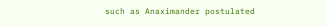such as Anaximander postulated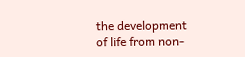the development of life from non-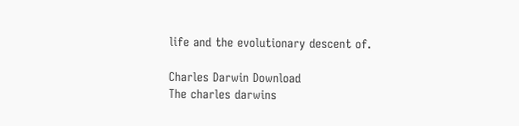life and the evolutionary descent of.

Charles Darwin Download
The charles darwins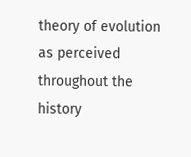theory of evolution as perceived throughout the history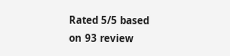Rated 5/5 based on 93 review